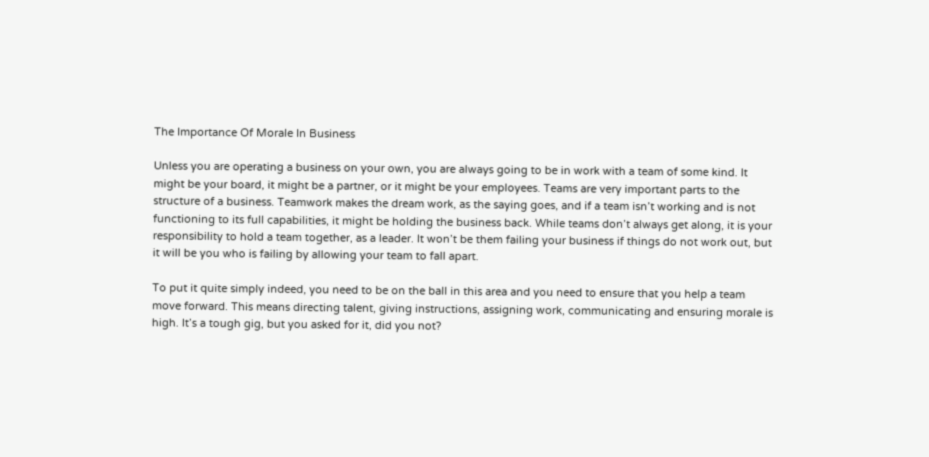The Importance Of Morale In Business

Unless you are operating a business on your own, you are always going to be in work with a team of some kind. It might be your board, it might be a partner, or it might be your employees. Teams are very important parts to the structure of a business. Teamwork makes the dream work, as the saying goes, and if a team isn’t working and is not functioning to its full capabilities, it might be holding the business back. While teams don’t always get along, it is your responsibility to hold a team together, as a leader. It won’t be them failing your business if things do not work out, but it will be you who is failing by allowing your team to fall apart.

To put it quite simply indeed, you need to be on the ball in this area and you need to ensure that you help a team move forward. This means directing talent, giving instructions, assigning work, communicating and ensuring morale is high. It’s a tough gig, but you asked for it, did you not?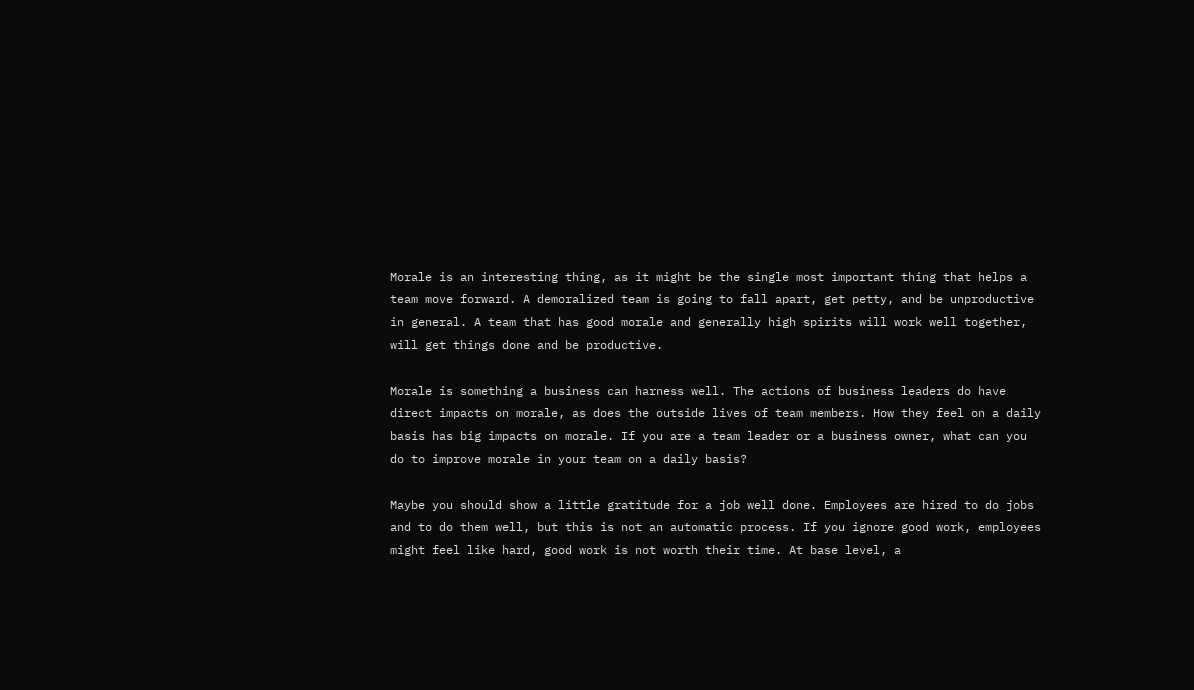Morale is an interesting thing, as it might be the single most important thing that helps a team move forward. A demoralized team is going to fall apart, get petty, and be unproductive in general. A team that has good morale and generally high spirits will work well together, will get things done and be productive.

Morale is something a business can harness well. The actions of business leaders do have direct impacts on morale, as does the outside lives of team members. How they feel on a daily basis has big impacts on morale. If you are a team leader or a business owner, what can you do to improve morale in your team on a daily basis?

Maybe you should show a little gratitude for a job well done. Employees are hired to do jobs and to do them well, but this is not an automatic process. If you ignore good work, employees might feel like hard, good work is not worth their time. At base level, a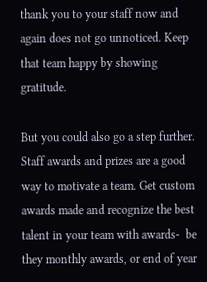thank you to your staff now and again does not go unnoticed. Keep that team happy by showing gratitude.

But you could also go a step further. Staff awards and prizes are a good way to motivate a team. Get custom awards made and recognize the best talent in your team with awards-  be they monthly awards, or end of year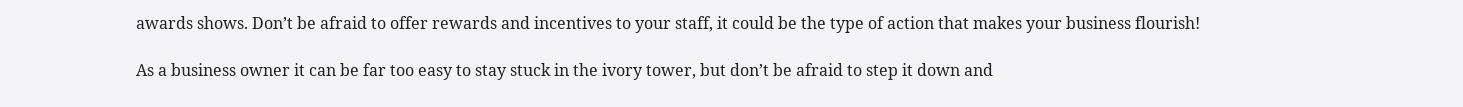awards shows. Don’t be afraid to offer rewards and incentives to your staff, it could be the type of action that makes your business flourish!

As a business owner it can be far too easy to stay stuck in the ivory tower, but don’t be afraid to step it down and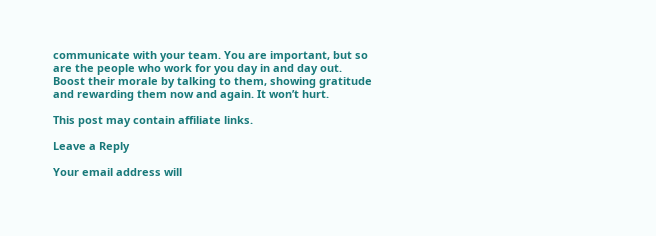communicate with your team. You are important, but so are the people who work for you day in and day out. Boost their morale by talking to them, showing gratitude and rewarding them now and again. It won’t hurt.

This post may contain affiliate links.

Leave a Reply

Your email address will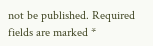not be published. Required fields are marked *